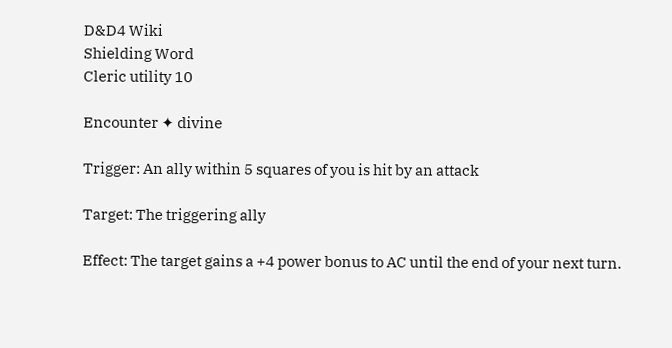D&D4 Wiki
Shielding Word
Cleric utility 10

Encounter ✦ divine

Trigger: An ally within 5 squares of you is hit by an attack

Target: The triggering ally

Effect: The target gains a +4 power bonus to AC until the end of your next turn.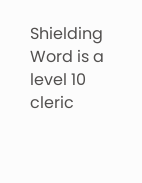Shielding Word is a level 10 cleric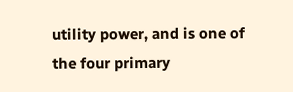utility power, and is one of the four primary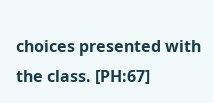choices presented with the class. [PH:67]